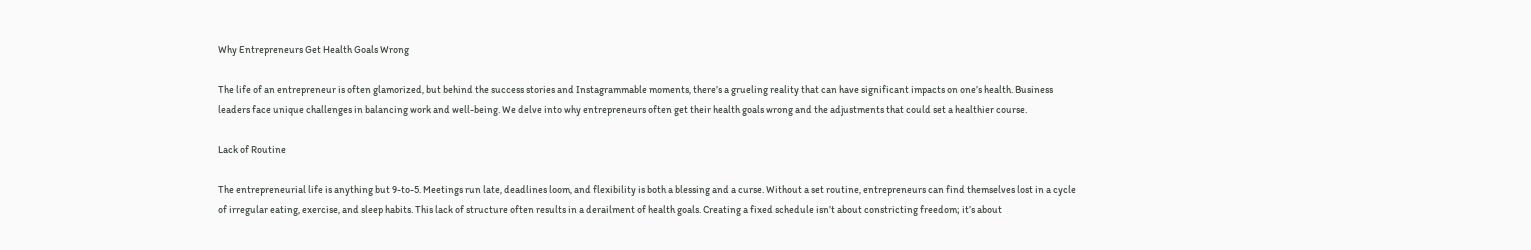Why Entrepreneurs Get Health Goals Wrong

The life of an entrepreneur is often glamorized, but behind the success stories and Instagrammable moments, there’s a grueling reality that can have significant impacts on one’s health. Business leaders face unique challenges in balancing work and well-being. We delve into why entrepreneurs often get their health goals wrong and the adjustments that could set a healthier course.

Lack of Routine

The entrepreneurial life is anything but 9-to-5. Meetings run late, deadlines loom, and flexibility is both a blessing and a curse. Without a set routine, entrepreneurs can find themselves lost in a cycle of irregular eating, exercise, and sleep habits. This lack of structure often results in a derailment of health goals. Creating a fixed schedule isn’t about constricting freedom; it’s about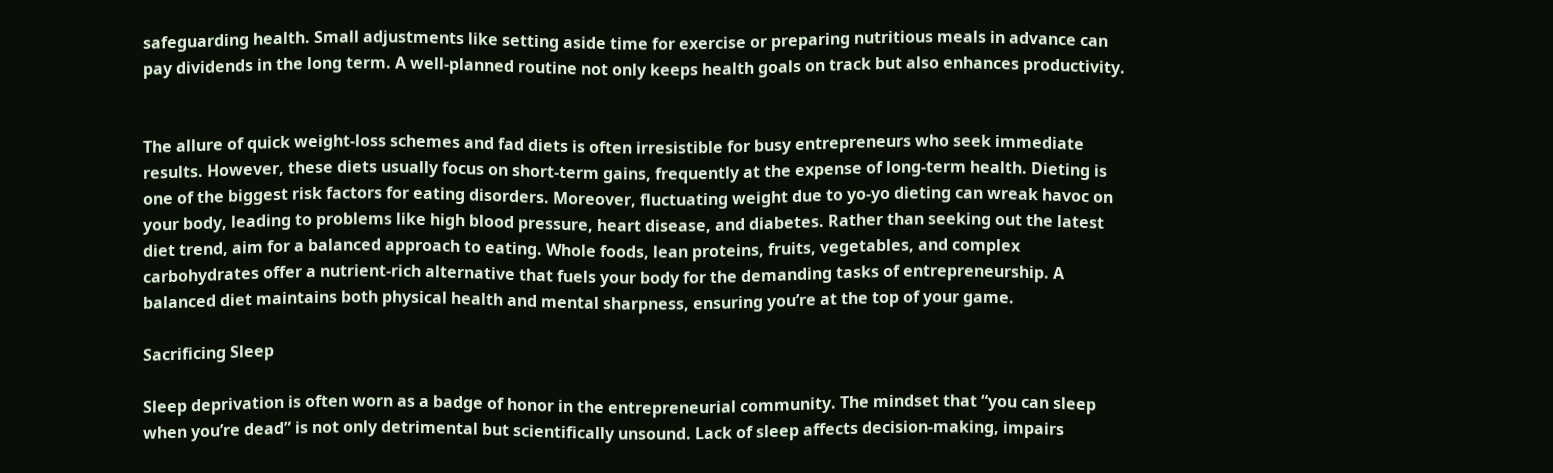safeguarding health. Small adjustments like setting aside time for exercise or preparing nutritious meals in advance can pay dividends in the long term. A well-planned routine not only keeps health goals on track but also enhances productivity.


The allure of quick weight-loss schemes and fad diets is often irresistible for busy entrepreneurs who seek immediate results. However, these diets usually focus on short-term gains, frequently at the expense of long-term health. Dieting is one of the biggest risk factors for eating disorders. Moreover, fluctuating weight due to yo-yo dieting can wreak havoc on your body, leading to problems like high blood pressure, heart disease, and diabetes. Rather than seeking out the latest diet trend, aim for a balanced approach to eating. Whole foods, lean proteins, fruits, vegetables, and complex carbohydrates offer a nutrient-rich alternative that fuels your body for the demanding tasks of entrepreneurship. A balanced diet maintains both physical health and mental sharpness, ensuring you’re at the top of your game.

Sacrificing Sleep

Sleep deprivation is often worn as a badge of honor in the entrepreneurial community. The mindset that “you can sleep when you’re dead” is not only detrimental but scientifically unsound. Lack of sleep affects decision-making, impairs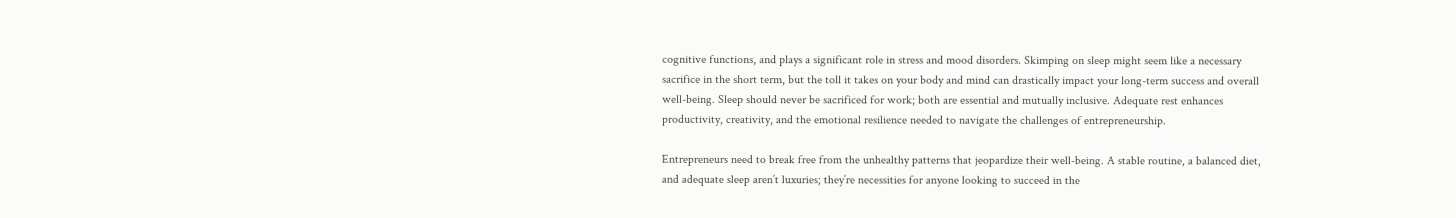cognitive functions, and plays a significant role in stress and mood disorders. Skimping on sleep might seem like a necessary sacrifice in the short term, but the toll it takes on your body and mind can drastically impact your long-term success and overall well-being. Sleep should never be sacrificed for work; both are essential and mutually inclusive. Adequate rest enhances productivity, creativity, and the emotional resilience needed to navigate the challenges of entrepreneurship.

Entrepreneurs need to break free from the unhealthy patterns that jeopardize their well-being. A stable routine, a balanced diet, and adequate sleep aren’t luxuries; they’re necessities for anyone looking to succeed in the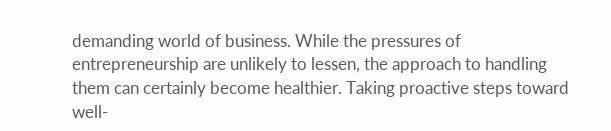demanding world of business. While the pressures of entrepreneurship are unlikely to lessen, the approach to handling them can certainly become healthier. Taking proactive steps toward well-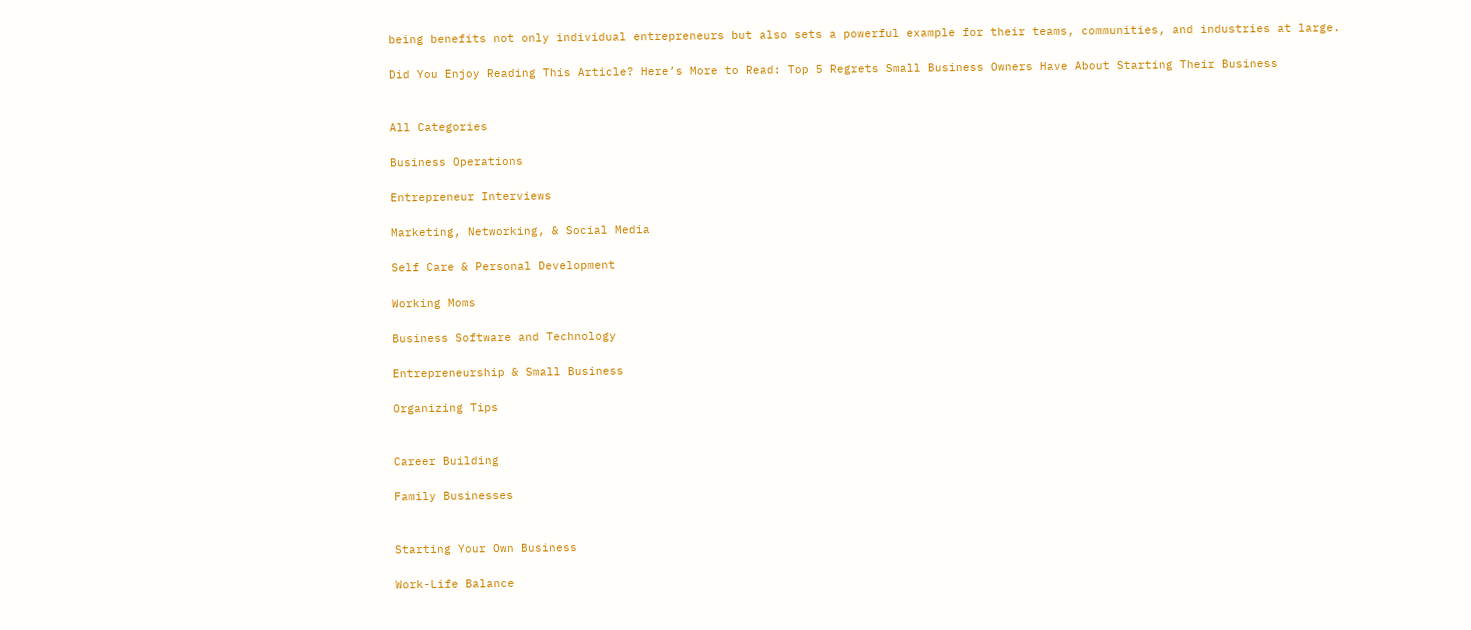being benefits not only individual entrepreneurs but also sets a powerful example for their teams, communities, and industries at large.

Did You Enjoy Reading This Article? Here’s More to Read: Top 5 Regrets Small Business Owners Have About Starting Their Business


All Categories

Business Operations

Entrepreneur Interviews

Marketing, Networking, & Social Media

Self Care & Personal Development

Working Moms

Business Software and Technology

Entrepreneurship & Small Business

Organizing Tips


Career Building

Family Businesses


Starting Your Own Business

Work-Life Balance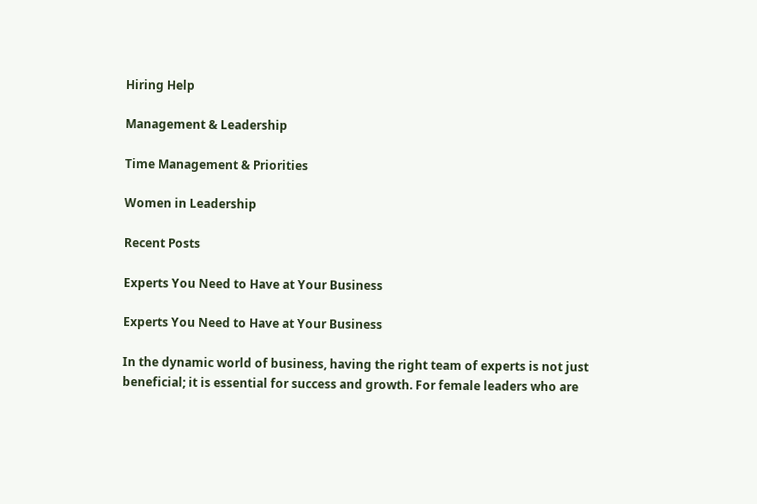Hiring Help

Management & Leadership

Time Management & Priorities

Women in Leadership

Recent Posts

Experts You Need to Have at Your Business

Experts You Need to Have at Your Business

In the dynamic world of business, having the right team of experts is not just beneficial; it is essential for success and growth. For female leaders who are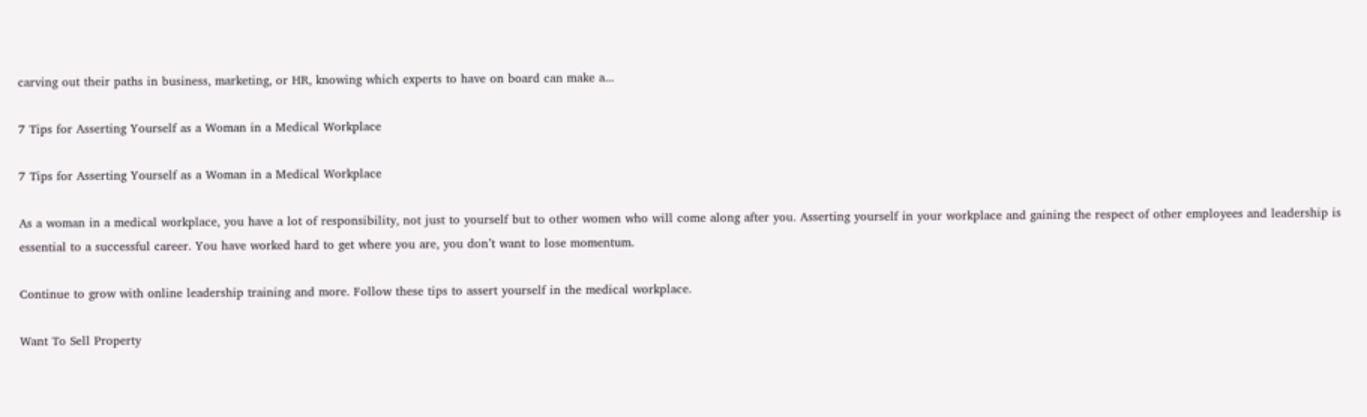carving out their paths in business, marketing, or HR, knowing which experts to have on board can make a...

7 Tips for Asserting Yourself as a Woman in a Medical Workplace

7 Tips for Asserting Yourself as a Woman in a Medical Workplace

As a woman in a medical workplace, you have a lot of responsibility, not just to yourself but to other women who will come along after you. Asserting yourself in your workplace and gaining the respect of other employees and leadership is essential to a successful career. You have worked hard to get where you are, you don’t want to lose momentum.

Continue to grow with online leadership training and more. Follow these tips to assert yourself in the medical workplace.

Want To Sell Property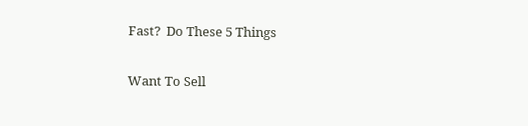Fast?  Do These 5 Things

Want To Sell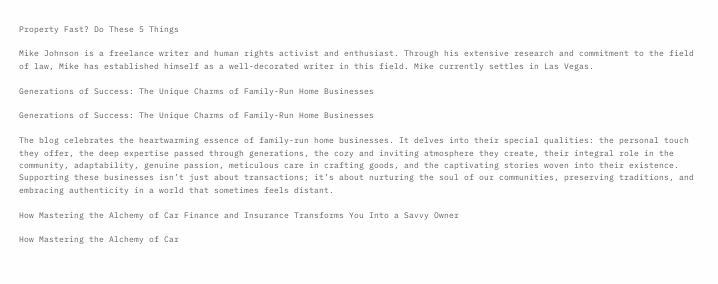Property Fast? Do These 5 Things

Mike Johnson is a freelance writer and human rights activist and enthusiast. Through his extensive research and commitment to the field of law, Mike has established himself as a well-decorated writer in this field. Mike currently settles in Las Vegas.

Generations of Success: The Unique Charms of Family-Run Home Businesses

Generations of Success: The Unique Charms of Family-Run Home Businesses

The blog celebrates the heartwarming essence of family-run home businesses. It delves into their special qualities: the personal touch they offer, the deep expertise passed through generations, the cozy and inviting atmosphere they create, their integral role in the community, adaptability, genuine passion, meticulous care in crafting goods, and the captivating stories woven into their existence. Supporting these businesses isn’t just about transactions; it’s about nurturing the soul of our communities, preserving traditions, and embracing authenticity in a world that sometimes feels distant.

How Mastering the Alchemy of Car Finance and Insurance Transforms You Into a Savvy Owner

How Mastering the Alchemy of Car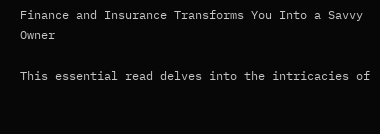Finance and Insurance Transforms You Into a Savvy Owner

This essential read delves into the intricacies of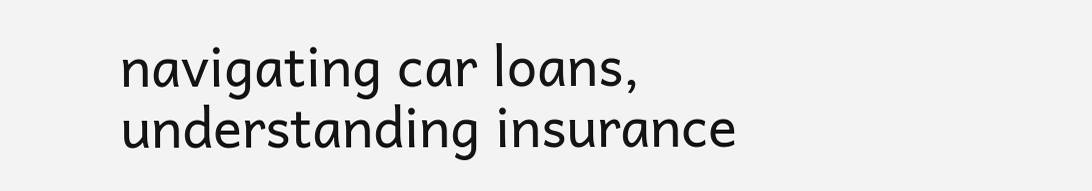navigating car loans, understanding insurance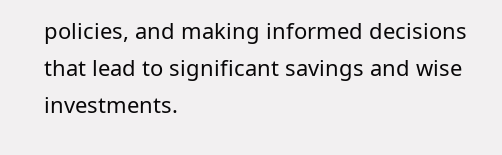policies, and making informed decisions that lead to significant savings and wise investments.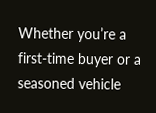Whether you’re a first-time buyer or a seasoned vehicle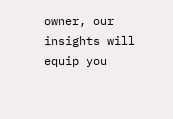owner, our insights will equip you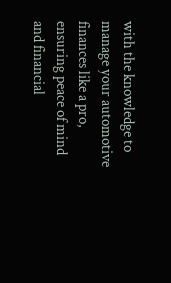with the knowledge to manage your automotive finances like a pro, ensuring peace of mind and financial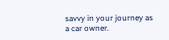savvy in your journey as a car owner.